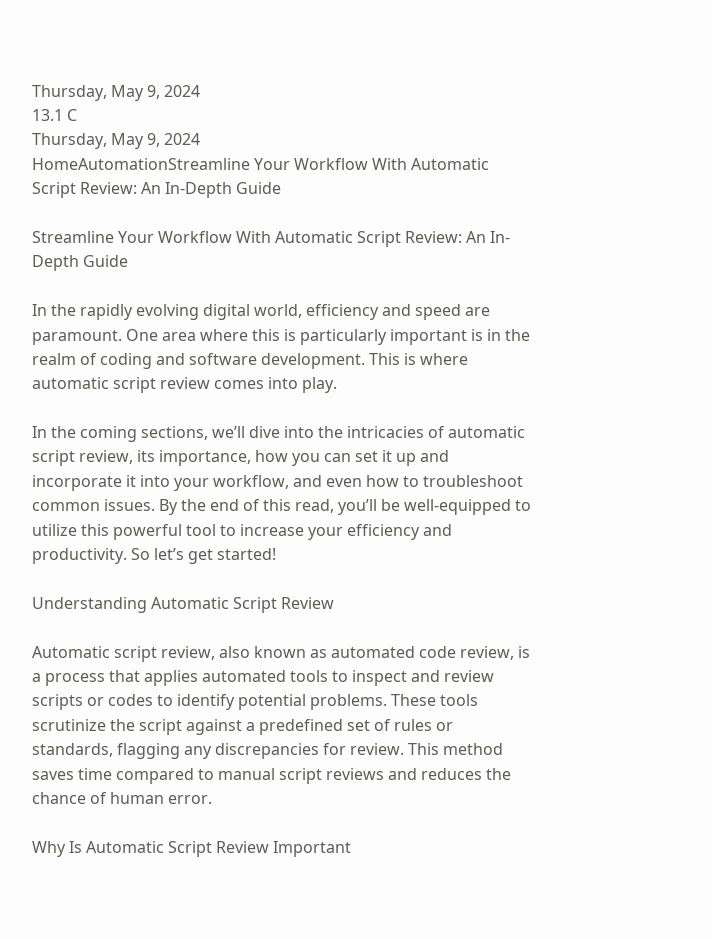Thursday, May 9, 2024
13.1 C
Thursday, May 9, 2024
HomeAutomationStreamline Your Workflow With Automatic Script Review: An In-Depth Guide

Streamline Your Workflow With Automatic Script Review: An In-Depth Guide

In the rapidly evolving digital world, efficiency and speed are paramount. One area where this is particularly important is in the realm of coding and software development. This is where automatic script review comes into play.

In the coming sections, we’ll dive into the intricacies of automatic script review, its importance, how you can set it up and incorporate it into your workflow, and even how to troubleshoot common issues. By the end of this read, you’ll be well-equipped to utilize this powerful tool to increase your efficiency and productivity. So let’s get started!

Understanding Automatic Script Review

Automatic script review, also known as automated code review, is a process that applies automated tools to inspect and review scripts or codes to identify potential problems. These tools scrutinize the script against a predefined set of rules or standards, flagging any discrepancies for review. This method saves time compared to manual script reviews and reduces the chance of human error.

Why Is Automatic Script Review Important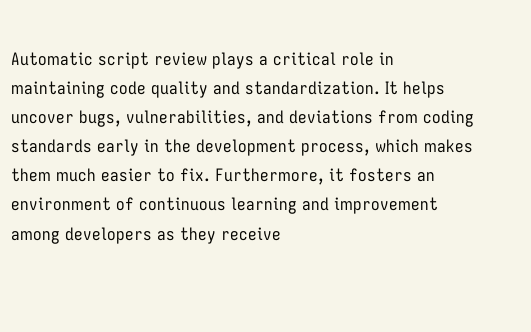Automatic script review plays a critical role in maintaining code quality and standardization. It helps uncover bugs, vulnerabilities, and deviations from coding standards early in the development process, which makes them much easier to fix. Furthermore, it fosters an environment of continuous learning and improvement among developers as they receive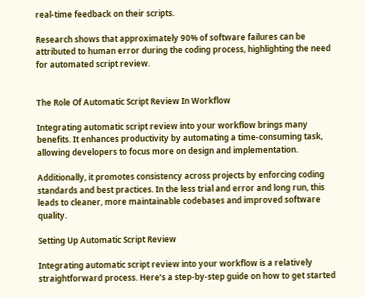real-time feedback on their scripts.

Research shows that approximately 90% of software failures can be attributed to human error during the coding process, highlighting the need for automated script review.


The Role Of Automatic Script Review In Workflow

Integrating automatic script review into your workflow brings many benefits. It enhances productivity by automating a time-consuming task, allowing developers to focus more on design and implementation.

Additionally, it promotes consistency across projects by enforcing coding standards and best practices. In the less trial and error and long run, this leads to cleaner, more maintainable codebases and improved software quality.

Setting Up Automatic Script Review

Integrating automatic script review into your workflow is a relatively straightforward process. Here’s a step-by-step guide on how to get started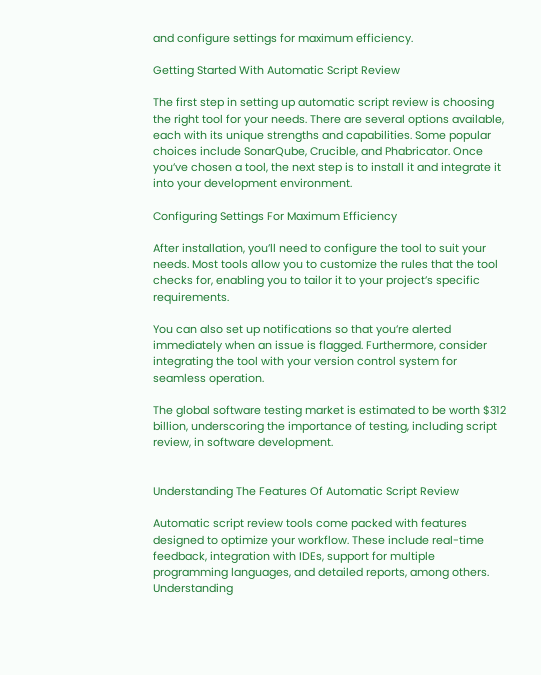and configure settings for maximum efficiency.

Getting Started With Automatic Script Review

The first step in setting up automatic script review is choosing the right tool for your needs. There are several options available, each with its unique strengths and capabilities. Some popular choices include SonarQube, Crucible, and Phabricator. Once you’ve chosen a tool, the next step is to install it and integrate it into your development environment.

Configuring Settings For Maximum Efficiency

After installation, you’ll need to configure the tool to suit your needs. Most tools allow you to customize the rules that the tool checks for, enabling you to tailor it to your project’s specific requirements.

You can also set up notifications so that you’re alerted immediately when an issue is flagged. Furthermore, consider integrating the tool with your version control system for seamless operation.

The global software testing market is estimated to be worth $312 billion, underscoring the importance of testing, including script review, in software development.


Understanding The Features Of Automatic Script Review

Automatic script review tools come packed with features designed to optimize your workflow. These include real-time feedback, integration with IDEs, support for multiple programming languages, and detailed reports, among others. Understanding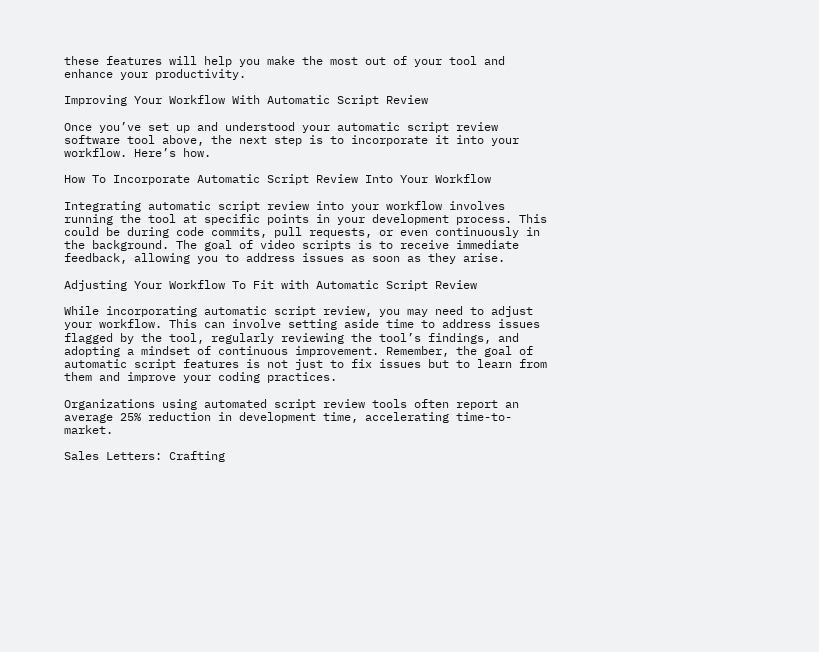these features will help you make the most out of your tool and enhance your productivity.

Improving Your Workflow With Automatic Script Review

Once you’ve set up and understood your automatic script review software tool above, the next step is to incorporate it into your workflow. Here’s how.

How To Incorporate Automatic Script Review Into Your Workflow

Integrating automatic script review into your workflow involves running the tool at specific points in your development process. This could be during code commits, pull requests, or even continuously in the background. The goal of video scripts is to receive immediate feedback, allowing you to address issues as soon as they arise.

Adjusting Your Workflow To Fit with Automatic Script Review

While incorporating automatic script review, you may need to adjust your workflow. This can involve setting aside time to address issues flagged by the tool, regularly reviewing the tool’s findings, and adopting a mindset of continuous improvement. Remember, the goal of automatic script features is not just to fix issues but to learn from them and improve your coding practices.

Organizations using automated script review tools often report an average 25% reduction in development time, accelerating time-to-market.

Sales Letters: Crafting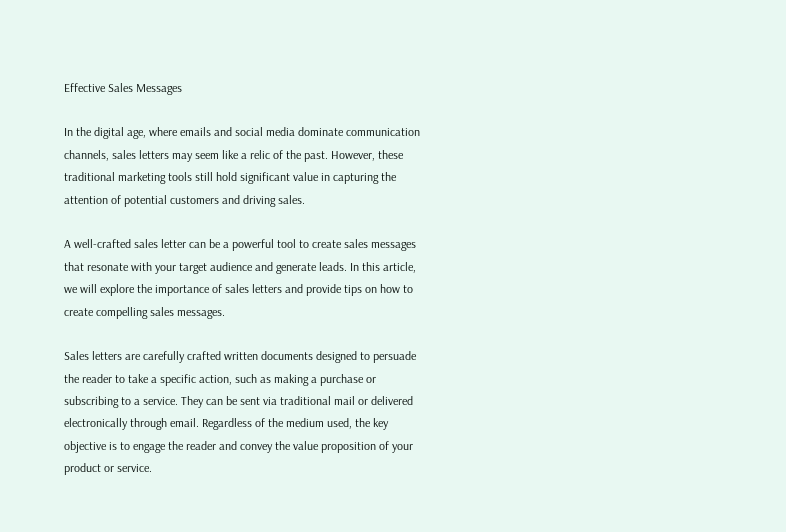Effective Sales Messages

In the digital age, where emails and social media dominate communication channels, sales letters may seem like a relic of the past. However, these traditional marketing tools still hold significant value in capturing the attention of potential customers and driving sales.

A well-crafted sales letter can be a powerful tool to create sales messages that resonate with your target audience and generate leads. In this article, we will explore the importance of sales letters and provide tips on how to create compelling sales messages.

Sales letters are carefully crafted written documents designed to persuade the reader to take a specific action, such as making a purchase or subscribing to a service. They can be sent via traditional mail or delivered electronically through email. Regardless of the medium used, the key objective is to engage the reader and convey the value proposition of your product or service.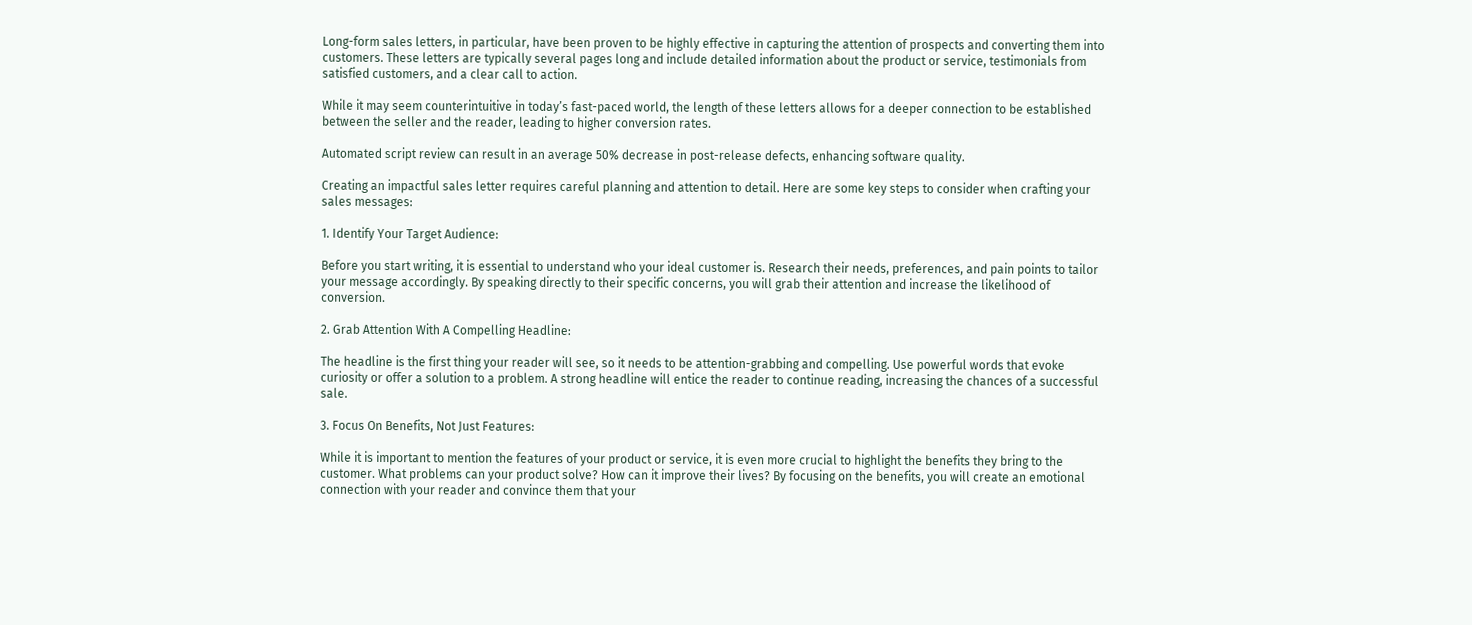Long-form sales letters, in particular, have been proven to be highly effective in capturing the attention of prospects and converting them into customers. These letters are typically several pages long and include detailed information about the product or service, testimonials from satisfied customers, and a clear call to action.

While it may seem counterintuitive in today’s fast-paced world, the length of these letters allows for a deeper connection to be established between the seller and the reader, leading to higher conversion rates.

Automated script review can result in an average 50% decrease in post-release defects, enhancing software quality.

Creating an impactful sales letter requires careful planning and attention to detail. Here are some key steps to consider when crafting your sales messages:

1. Identify Your Target Audience:

Before you start writing, it is essential to understand who your ideal customer is. Research their needs, preferences, and pain points to tailor your message accordingly. By speaking directly to their specific concerns, you will grab their attention and increase the likelihood of conversion.

2. Grab Attention With A Compelling Headline:

The headline is the first thing your reader will see, so it needs to be attention-grabbing and compelling. Use powerful words that evoke curiosity or offer a solution to a problem. A strong headline will entice the reader to continue reading, increasing the chances of a successful sale.

3. Focus On Benefits, Not Just Features:

While it is important to mention the features of your product or service, it is even more crucial to highlight the benefits they bring to the customer. What problems can your product solve? How can it improve their lives? By focusing on the benefits, you will create an emotional connection with your reader and convince them that your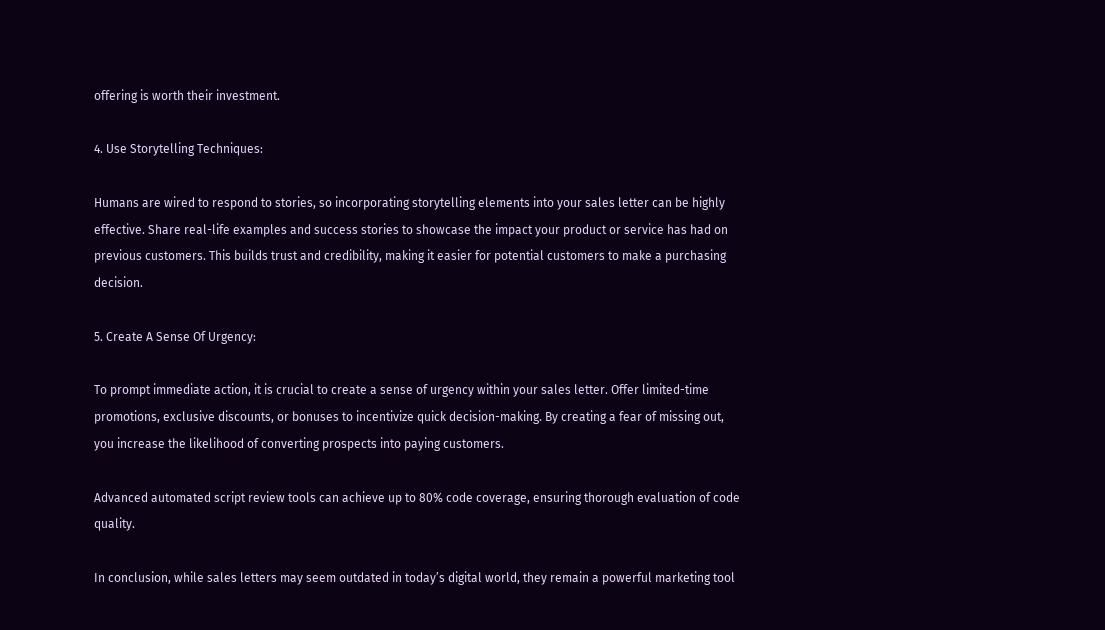offering is worth their investment.

4. Use Storytelling Techniques:

Humans are wired to respond to stories, so incorporating storytelling elements into your sales letter can be highly effective. Share real-life examples and success stories to showcase the impact your product or service has had on previous customers. This builds trust and credibility, making it easier for potential customers to make a purchasing decision.

5. Create A Sense Of Urgency:

To prompt immediate action, it is crucial to create a sense of urgency within your sales letter. Offer limited-time promotions, exclusive discounts, or bonuses to incentivize quick decision-making. By creating a fear of missing out, you increase the likelihood of converting prospects into paying customers.

Advanced automated script review tools can achieve up to 80% code coverage, ensuring thorough evaluation of code quality.

In conclusion, while sales letters may seem outdated in today’s digital world, they remain a powerful marketing tool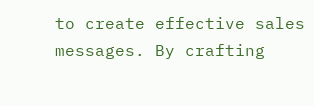to create effective sales messages. By crafting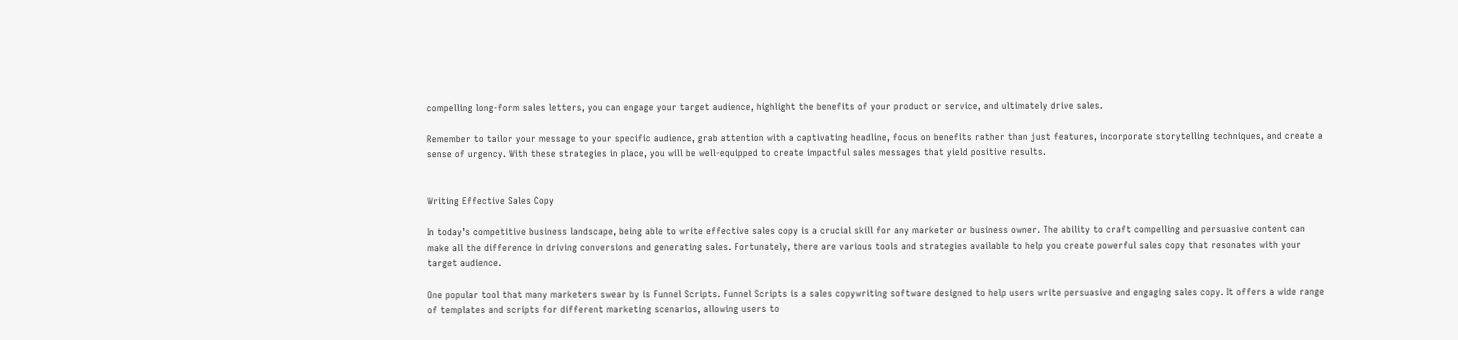compelling long-form sales letters, you can engage your target audience, highlight the benefits of your product or service, and ultimately drive sales.

Remember to tailor your message to your specific audience, grab attention with a captivating headline, focus on benefits rather than just features, incorporate storytelling techniques, and create a sense of urgency. With these strategies in place, you will be well-equipped to create impactful sales messages that yield positive results.


Writing Effective Sales Copy

In today’s competitive business landscape, being able to write effective sales copy is a crucial skill for any marketer or business owner. The ability to craft compelling and persuasive content can make all the difference in driving conversions and generating sales. Fortunately, there are various tools and strategies available to help you create powerful sales copy that resonates with your target audience.

One popular tool that many marketers swear by is Funnel Scripts. Funnel Scripts is a sales copywriting software designed to help users write persuasive and engaging sales copy. It offers a wide range of templates and scripts for different marketing scenarios, allowing users to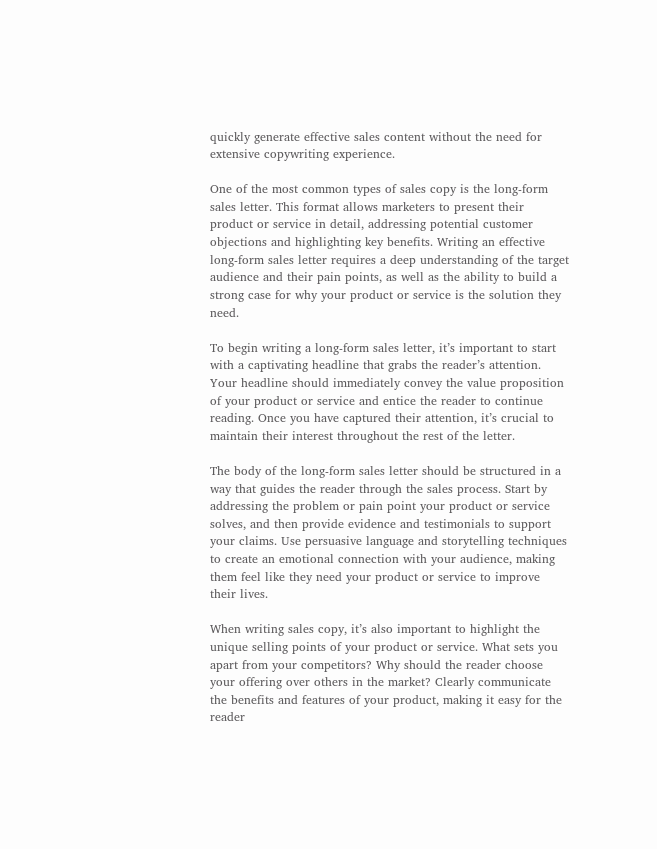quickly generate effective sales content without the need for extensive copywriting experience.

One of the most common types of sales copy is the long-form sales letter. This format allows marketers to present their product or service in detail, addressing potential customer objections and highlighting key benefits. Writing an effective long-form sales letter requires a deep understanding of the target audience and their pain points, as well as the ability to build a strong case for why your product or service is the solution they need.

To begin writing a long-form sales letter, it’s important to start with a captivating headline that grabs the reader’s attention. Your headline should immediately convey the value proposition of your product or service and entice the reader to continue reading. Once you have captured their attention, it’s crucial to maintain their interest throughout the rest of the letter.

The body of the long-form sales letter should be structured in a way that guides the reader through the sales process. Start by addressing the problem or pain point your product or service solves, and then provide evidence and testimonials to support your claims. Use persuasive language and storytelling techniques to create an emotional connection with your audience, making them feel like they need your product or service to improve their lives.

When writing sales copy, it’s also important to highlight the unique selling points of your product or service. What sets you apart from your competitors? Why should the reader choose your offering over others in the market? Clearly communicate the benefits and features of your product, making it easy for the reader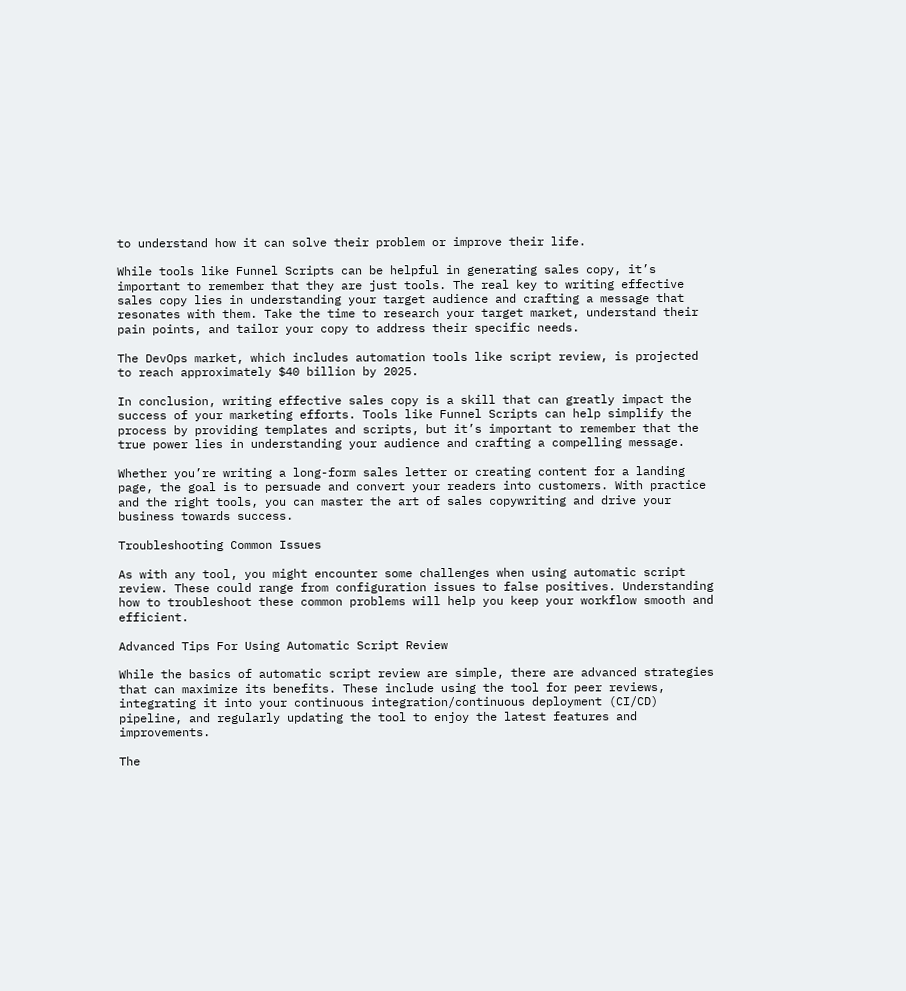to understand how it can solve their problem or improve their life.

While tools like Funnel Scripts can be helpful in generating sales copy, it’s important to remember that they are just tools. The real key to writing effective sales copy lies in understanding your target audience and crafting a message that resonates with them. Take the time to research your target market, understand their pain points, and tailor your copy to address their specific needs.

The DevOps market, which includes automation tools like script review, is projected to reach approximately $40 billion by 2025.

In conclusion, writing effective sales copy is a skill that can greatly impact the success of your marketing efforts. Tools like Funnel Scripts can help simplify the process by providing templates and scripts, but it’s important to remember that the true power lies in understanding your audience and crafting a compelling message.

Whether you’re writing a long-form sales letter or creating content for a landing page, the goal is to persuade and convert your readers into customers. With practice and the right tools, you can master the art of sales copywriting and drive your business towards success.

Troubleshooting Common Issues

As with any tool, you might encounter some challenges when using automatic script review. These could range from configuration issues to false positives. Understanding how to troubleshoot these common problems will help you keep your workflow smooth and efficient.

Advanced Tips For Using Automatic Script Review

While the basics of automatic script review are simple, there are advanced strategies that can maximize its benefits. These include using the tool for peer reviews, integrating it into your continuous integration/continuous deployment (CI/CD) pipeline, and regularly updating the tool to enjoy the latest features and improvements.

The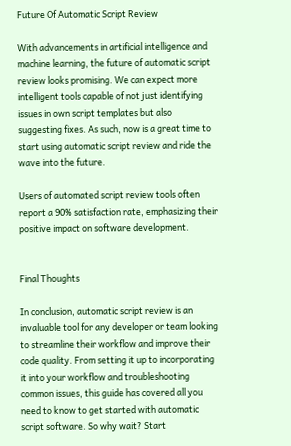Future Of Automatic Script Review

With advancements in artificial intelligence and machine learning, the future of automatic script review looks promising. We can expect more intelligent tools capable of not just identifying issues in own script templates but also suggesting fixes. As such, now is a great time to start using automatic script review and ride the wave into the future.

Users of automated script review tools often report a 90% satisfaction rate, emphasizing their positive impact on software development.


Final Thoughts

In conclusion, automatic script review is an invaluable tool for any developer or team looking to streamline their workflow and improve their code quality. From setting it up to incorporating it into your workflow and troubleshooting common issues, this guide has covered all you need to know to get started with automatic script software. So why wait? Start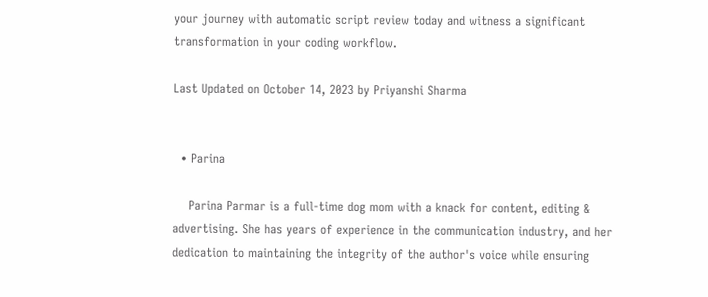your journey with automatic script review today and witness a significant transformation in your coding workflow.

Last Updated on October 14, 2023 by Priyanshi Sharma


  • Parina

    Parina Parmar is a full-time dog mom with a knack for content, editing & advertising. She has years of experience in the communication industry, and her dedication to maintaining the integrity of the author's voice while ensuring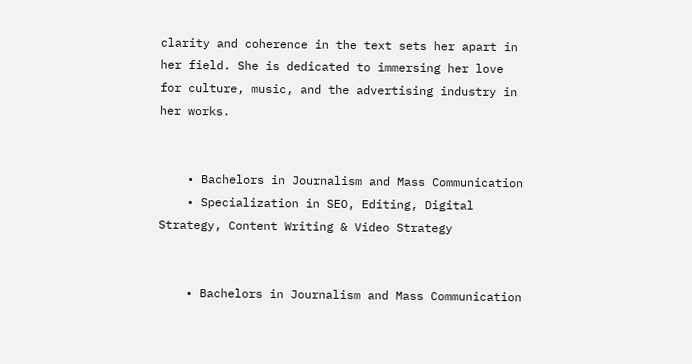clarity and coherence in the text sets her apart in her field. She is dedicated to immersing her love for culture, music, and the advertising industry in her works.


    • Bachelors in Journalism and Mass Communication
    • Specialization in SEO, Editing, Digital Strategy, Content Writing & Video Strategy


    • Bachelors in Journalism and Mass Communication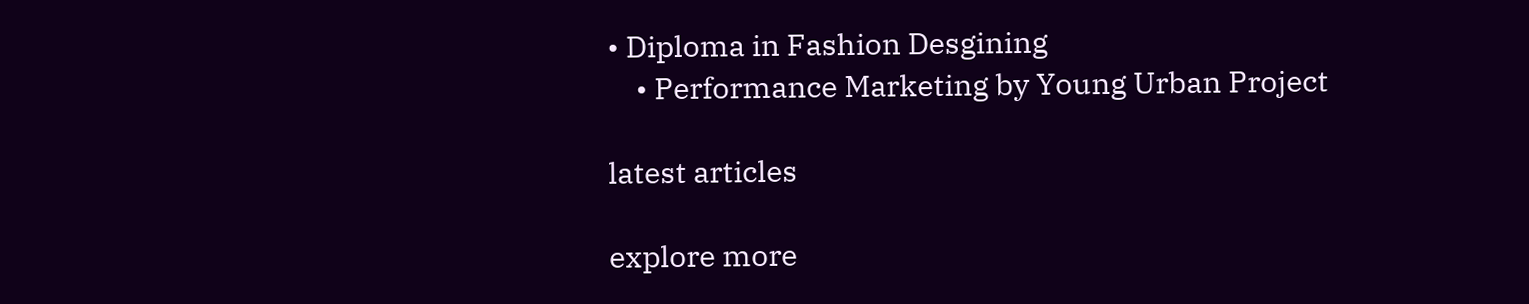• Diploma in Fashion Desgining
    • Performance Marketing by Young Urban Project

latest articles

explore more